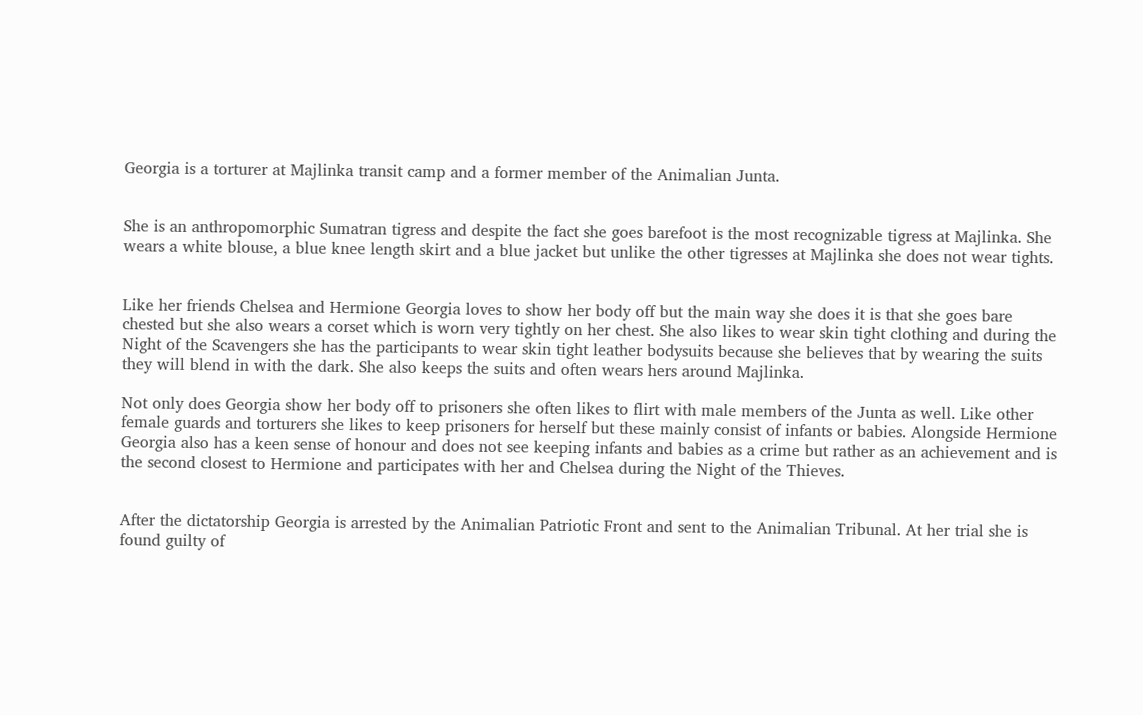Georgia is a torturer at Majlinka transit camp and a former member of the Animalian Junta.


She is an anthropomorphic Sumatran tigress and despite the fact she goes barefoot is the most recognizable tigress at Majlinka. She wears a white blouse, a blue knee length skirt and a blue jacket but unlike the other tigresses at Majlinka she does not wear tights.


Like her friends Chelsea and Hermione Georgia loves to show her body off but the main way she does it is that she goes bare chested but she also wears a corset which is worn very tightly on her chest. She also likes to wear skin tight clothing and during the Night of the Scavengers she has the participants to wear skin tight leather bodysuits because she believes that by wearing the suits they will blend in with the dark. She also keeps the suits and often wears hers around Majlinka.

Not only does Georgia show her body off to prisoners she often likes to flirt with male members of the Junta as well. Like other female guards and torturers she likes to keep prisoners for herself but these mainly consist of infants or babies. Alongside Hermione Georgia also has a keen sense of honour and does not see keeping infants and babies as a crime but rather as an achievement and is the second closest to Hermione and participates with her and Chelsea during the Night of the Thieves.


After the dictatorship Georgia is arrested by the Animalian Patriotic Front and sent to the Animalian Tribunal. At her trial she is found guilty of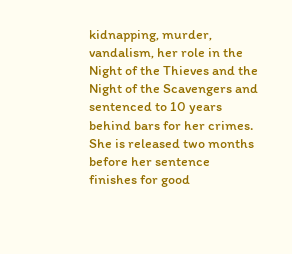kidnapping, murder, vandalism, her role in the Night of the Thieves and the Night of the Scavengers and sentenced to 10 years behind bars for her crimes. She is released two months before her sentence finishes for good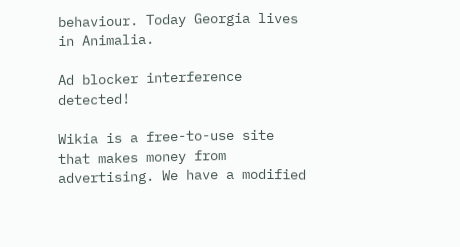behaviour. Today Georgia lives in Animalia.

Ad blocker interference detected!

Wikia is a free-to-use site that makes money from advertising. We have a modified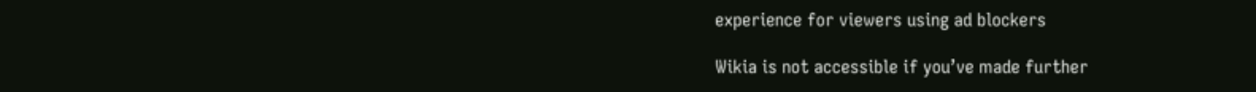experience for viewers using ad blockers

Wikia is not accessible if you’ve made further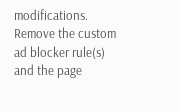modifications. Remove the custom ad blocker rule(s) and the page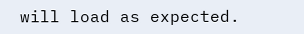will load as expected.